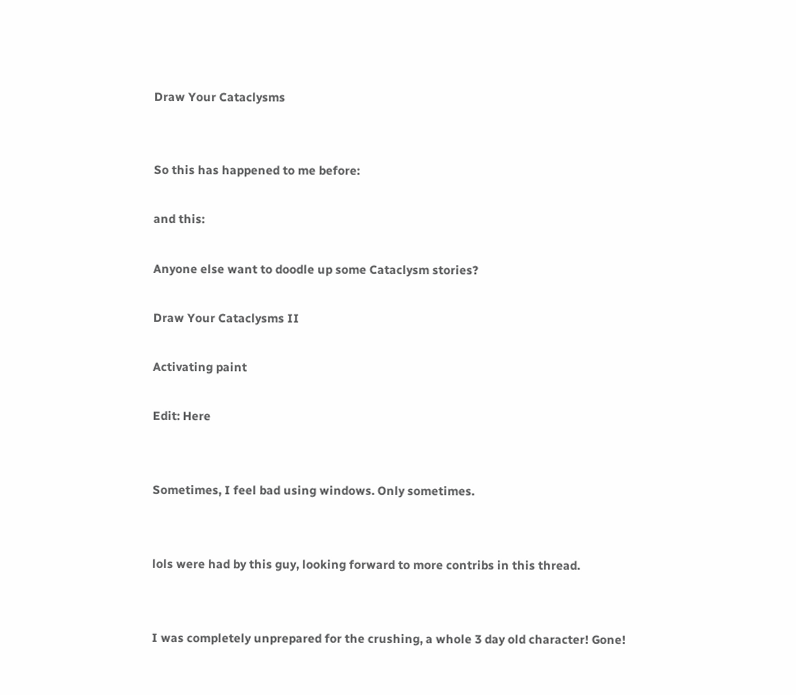Draw Your Cataclysms


So this has happened to me before:

and this:

Anyone else want to doodle up some Cataclysm stories?

Draw Your Cataclysms II

Activating paint

Edit: Here


Sometimes, I feel bad using windows. Only sometimes.


lols were had by this guy, looking forward to more contribs in this thread.


I was completely unprepared for the crushing, a whole 3 day old character! Gone!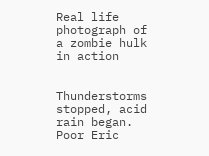Real life photograph of a zombie hulk in action


Thunderstorms stopped, acid rain began. Poor Eric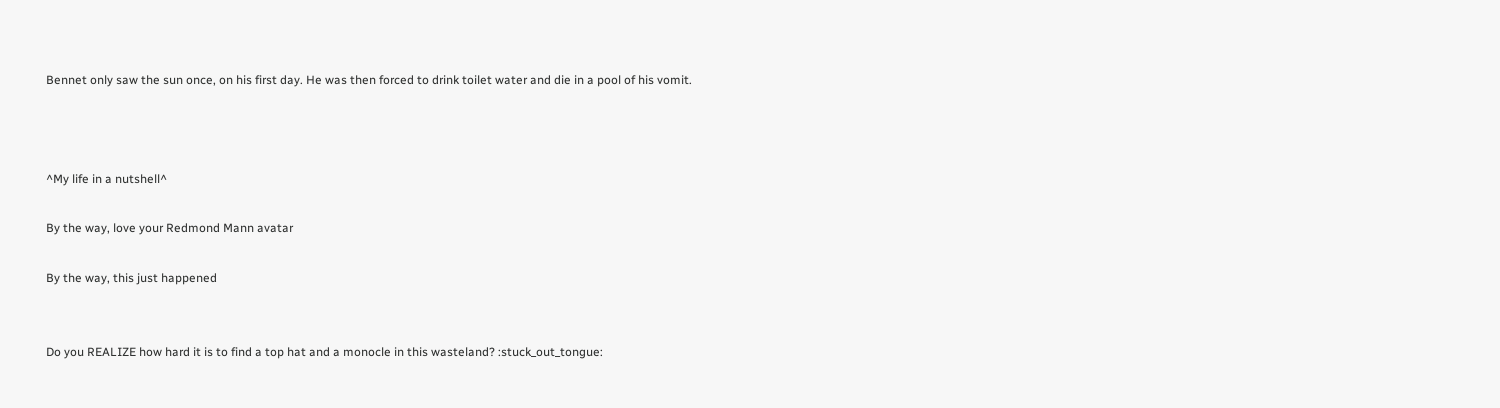Bennet only saw the sun once, on his first day. He was then forced to drink toilet water and die in a pool of his vomit.



^My life in a nutshell^

By the way, love your Redmond Mann avatar

By the way, this just happened


Do you REALIZE how hard it is to find a top hat and a monocle in this wasteland? :stuck_out_tongue: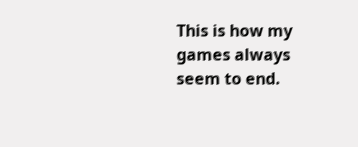This is how my games always seem to end.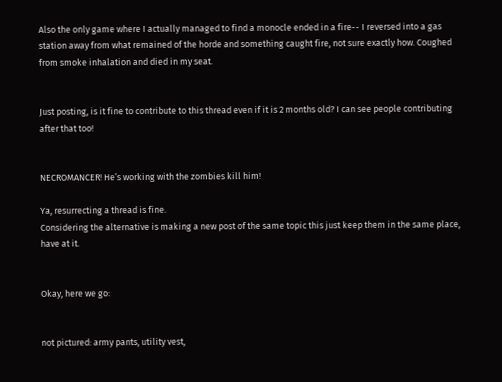Also the only game where I actually managed to find a monocle ended in a fire-- I reversed into a gas station away from what remained of the horde and something caught fire, not sure exactly how. Coughed from smoke inhalation and died in my seat.


Just posting, is it fine to contribute to this thread even if it is 2 months old? I can see people contributing after that too!


NECROMANCER! He’s working with the zombies kill him!

Ya, resurrecting a thread is fine.
Considering the alternative is making a new post of the same topic this just keep them in the same place, have at it.


Okay, here we go:


not pictured: army pants, utility vest,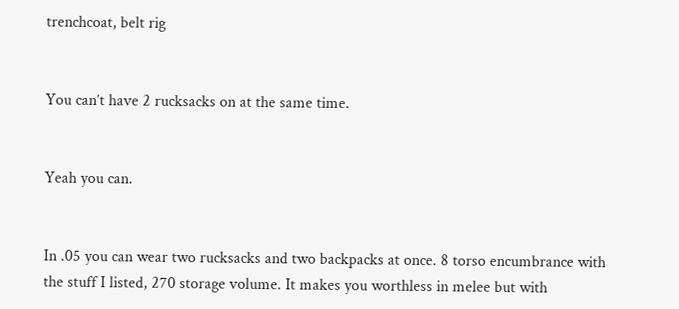trenchcoat, belt rig


You can’t have 2 rucksacks on at the same time.


Yeah you can.


In .05 you can wear two rucksacks and two backpacks at once. 8 torso encumbrance with the stuff I listed, 270 storage volume. It makes you worthless in melee but with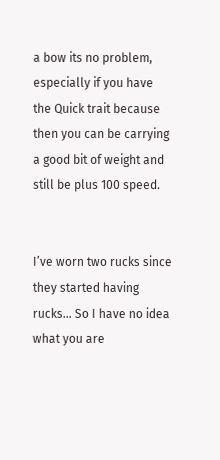a bow its no problem, especially if you have the Quick trait because then you can be carrying a good bit of weight and still be plus 100 speed.


I’ve worn two rucks since they started having rucks… So I have no idea what you are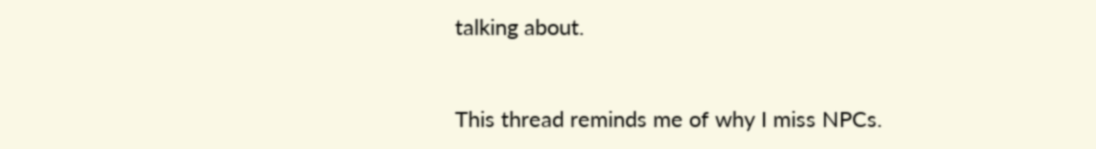talking about.


This thread reminds me of why I miss NPCs.